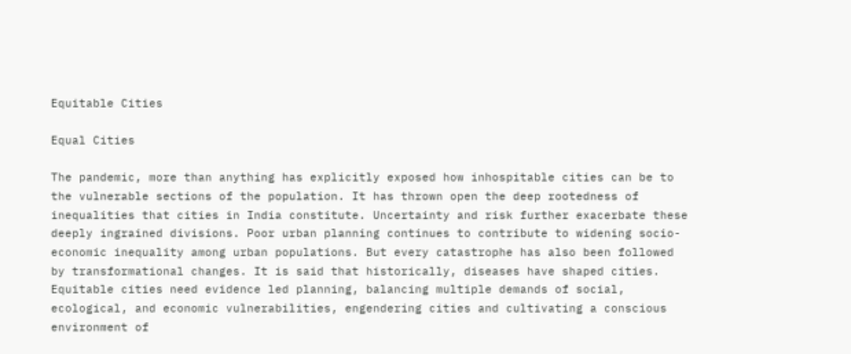Equitable Cities

Equal Cities

The pandemic, more than anything has explicitly exposed how inhospitable cities can be to the vulnerable sections of the population. It has thrown open the deep rootedness of inequalities that cities in India constitute. Uncertainty and risk further exacerbate these deeply ingrained divisions. Poor urban planning continues to contribute to widening socio-economic inequality among urban populations. But every catastrophe has also been followed by transformational changes. It is said that historically, diseases have shaped cities. Equitable cities need evidence led planning, balancing multiple demands of social, ecological, and economic vulnerabilities, engendering cities and cultivating a conscious environment of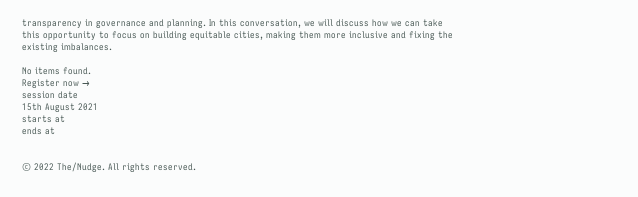transparency in governance and planning. In this conversation, we will discuss how we can take this opportunity to focus on building equitable cities, making them more inclusive and fixing the existing imbalances.

No items found.
Register now →
session date
15th August 2021
starts at
ends at


© 2022 The/Nudge. All rights reserved.